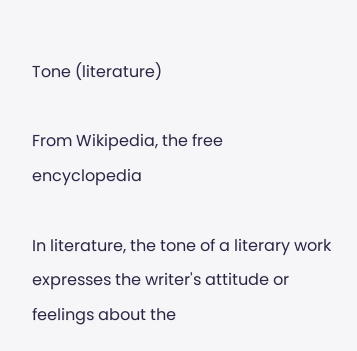Tone (literature)

From Wikipedia, the free encyclopedia

In literature, the tone of a literary work expresses the writer's attitude or feelings about the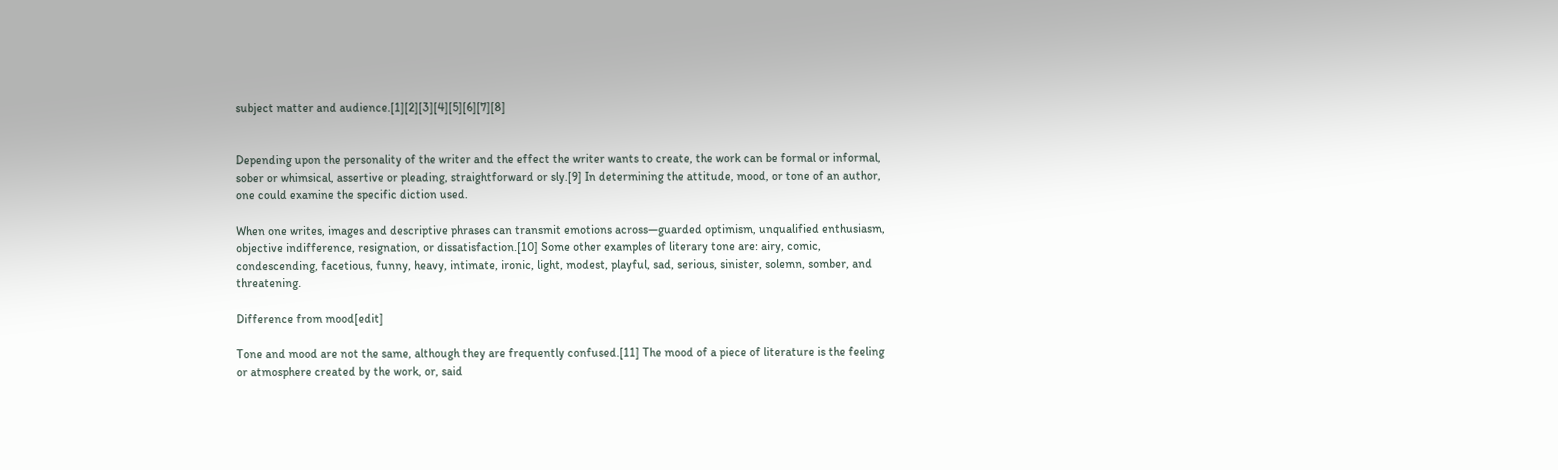subject matter and audience.[1][2][3][4][5][6][7][8]


Depending upon the personality of the writer and the effect the writer wants to create, the work can be formal or informal, sober or whimsical, assertive or pleading, straightforward or sly.[9] In determining the attitude, mood, or tone of an author, one could examine the specific diction used.

When one writes, images and descriptive phrases can transmit emotions across—guarded optimism, unqualified enthusiasm, objective indifference, resignation, or dissatisfaction.[10] Some other examples of literary tone are: airy, comic, condescending, facetious, funny, heavy, intimate, ironic, light, modest, playful, sad, serious, sinister, solemn, somber, and threatening.

Difference from mood[edit]

Tone and mood are not the same, although they are frequently confused.[11] The mood of a piece of literature is the feeling or atmosphere created by the work, or, said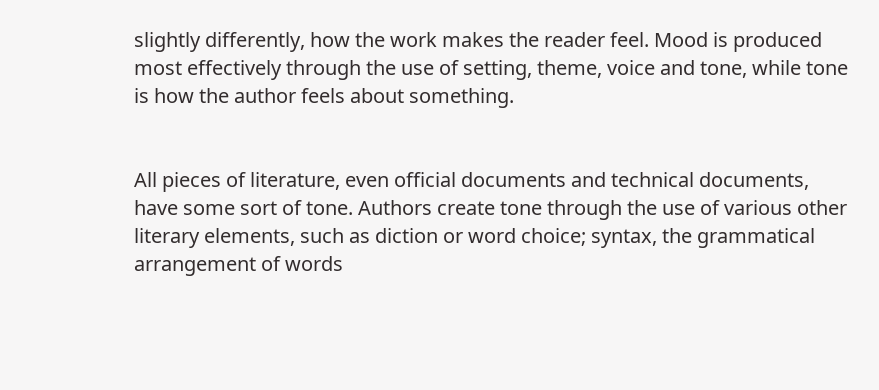slightly differently, how the work makes the reader feel. Mood is produced most effectively through the use of setting, theme, voice and tone, while tone is how the author feels about something.


All pieces of literature, even official documents and technical documents, have some sort of tone. Authors create tone through the use of various other literary elements, such as diction or word choice; syntax, the grammatical arrangement of words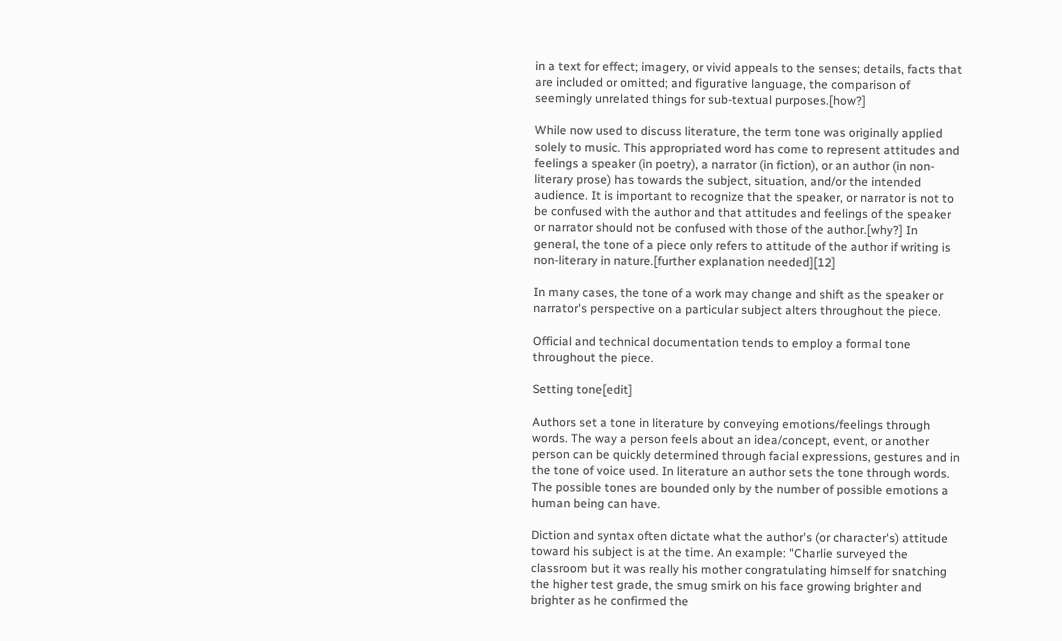in a text for effect; imagery, or vivid appeals to the senses; details, facts that are included or omitted; and figurative language, the comparison of seemingly unrelated things for sub-textual purposes.[how?]

While now used to discuss literature, the term tone was originally applied solely to music. This appropriated word has come to represent attitudes and feelings a speaker (in poetry), a narrator (in fiction), or an author (in non-literary prose) has towards the subject, situation, and/or the intended audience. It is important to recognize that the speaker, or narrator is not to be confused with the author and that attitudes and feelings of the speaker or narrator should not be confused with those of the author.[why?] In general, the tone of a piece only refers to attitude of the author if writing is non-literary in nature.[further explanation needed][12]

In many cases, the tone of a work may change and shift as the speaker or narrator's perspective on a particular subject alters throughout the piece.

Official and technical documentation tends to employ a formal tone throughout the piece.

Setting tone[edit]

Authors set a tone in literature by conveying emotions/feelings through words. The way a person feels about an idea/concept, event, or another person can be quickly determined through facial expressions, gestures and in the tone of voice used. In literature an author sets the tone through words. The possible tones are bounded only by the number of possible emotions a human being can have.

Diction and syntax often dictate what the author's (or character's) attitude toward his subject is at the time. An example: "Charlie surveyed the classroom but it was really his mother congratulating himself for snatching the higher test grade, the smug smirk on his face growing brighter and brighter as he confirmed the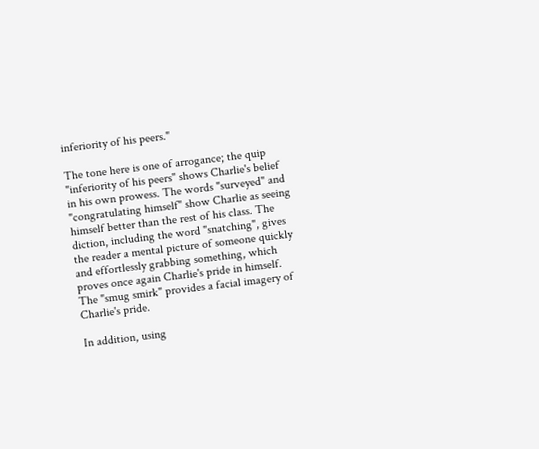inferiority of his peers."

The tone here is one of arrogance; the quip "inferiority of his peers" shows Charlie's belief in his own prowess. The words "surveyed" and "congratulating himself" show Charlie as seeing himself better than the rest of his class. The diction, including the word "snatching", gives the reader a mental picture of someone quickly and effortlessly grabbing something, which proves once again Charlie's pride in himself. The "smug smirk" provides a facial imagery of Charlie's pride.

In addition, using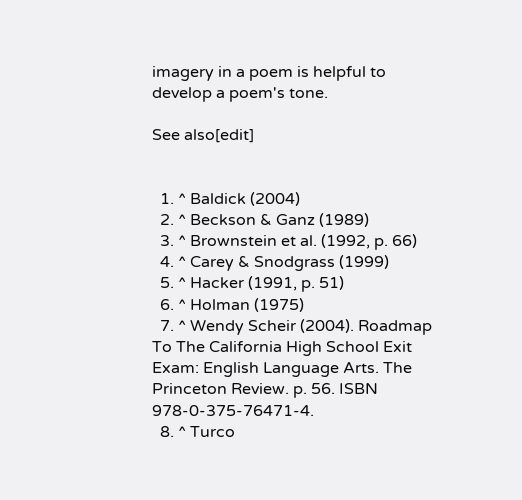imagery in a poem is helpful to develop a poem's tone.

See also[edit]


  1. ^ Baldick (2004)
  2. ^ Beckson & Ganz (1989)
  3. ^ Brownstein et al. (1992, p. 66)
  4. ^ Carey & Snodgrass (1999)
  5. ^ Hacker (1991, p. 51)
  6. ^ Holman (1975)
  7. ^ Wendy Scheir (2004). Roadmap To The California High School Exit Exam: English Language Arts. The Princeton Review. p. 56. ISBN 978-0-375-76471-4.
  8. ^ Turco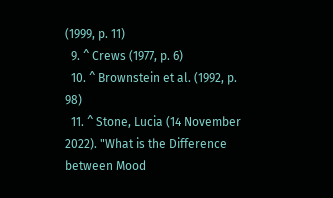(1999, p. 11)
  9. ^ Crews (1977, p. 6)
  10. ^ Brownstein et al. (1992, p. 98)
  11. ^ Stone, Lucia (14 November 2022). "What is the Difference between Mood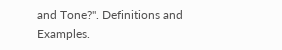and Tone?". Definitions and Examples.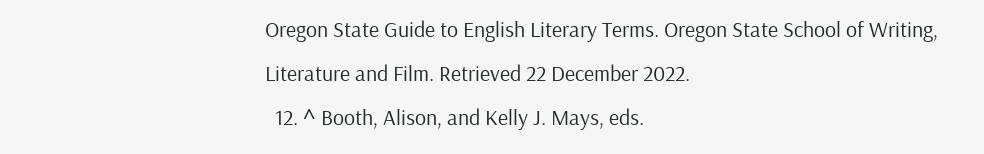Oregon State Guide to English Literary Terms. Oregon State School of Writing, Literature and Film. Retrieved 22 December 2022.
  12. ^ Booth, Alison, and Kelly J. Mays, eds.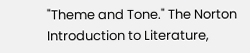"Theme and Tone." The Norton Introduction to Literature,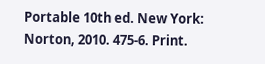Portable 10th ed. New York: Norton, 2010. 475-6. Print.